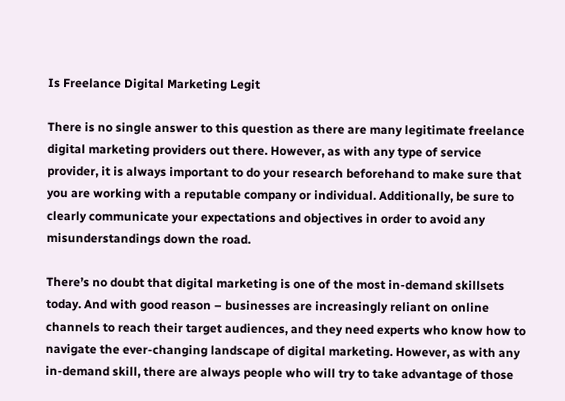Is Freelance Digital Marketing Legit

There is no single answer to this question as there are many legitimate freelance digital marketing providers out there. However, as with any type of service provider, it is always important to do your research beforehand to make sure that you are working with a reputable company or individual. Additionally, be sure to clearly communicate your expectations and objectives in order to avoid any misunderstandings down the road.

There’s no doubt that digital marketing is one of the most in-demand skillsets today. And with good reason – businesses are increasingly reliant on online channels to reach their target audiences, and they need experts who know how to navigate the ever-changing landscape of digital marketing. However, as with any in-demand skill, there are always people who will try to take advantage of those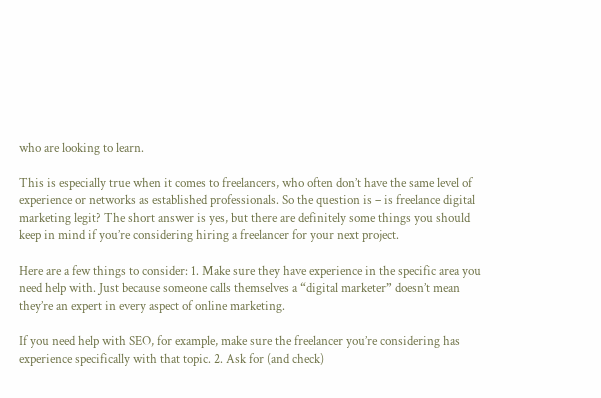who are looking to learn.

This is especially true when it comes to freelancers, who often don’t have the same level of experience or networks as established professionals. So the question is – is freelance digital marketing legit? The short answer is yes, but there are definitely some things you should keep in mind if you’re considering hiring a freelancer for your next project.

Here are a few things to consider: 1. Make sure they have experience in the specific area you need help with. Just because someone calls themselves a “digital marketer” doesn’t mean they’re an expert in every aspect of online marketing.

If you need help with SEO, for example, make sure the freelancer you’re considering has experience specifically with that topic. 2. Ask for (and check)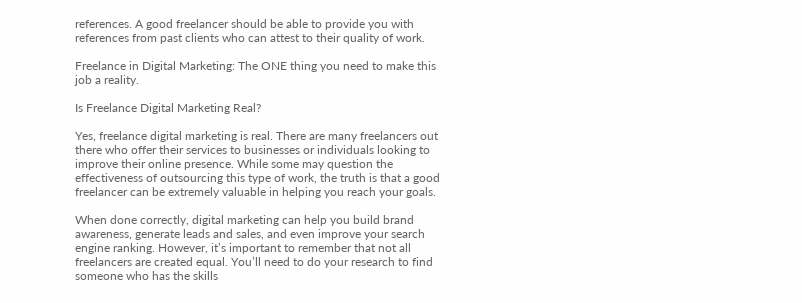references. A good freelancer should be able to provide you with references from past clients who can attest to their quality of work.

Freelance in Digital Marketing: The ONE thing you need to make this job a reality.

Is Freelance Digital Marketing Real?

Yes, freelance digital marketing is real. There are many freelancers out there who offer their services to businesses or individuals looking to improve their online presence. While some may question the effectiveness of outsourcing this type of work, the truth is that a good freelancer can be extremely valuable in helping you reach your goals.

When done correctly, digital marketing can help you build brand awareness, generate leads and sales, and even improve your search engine ranking. However, it’s important to remember that not all freelancers are created equal. You’ll need to do your research to find someone who has the skills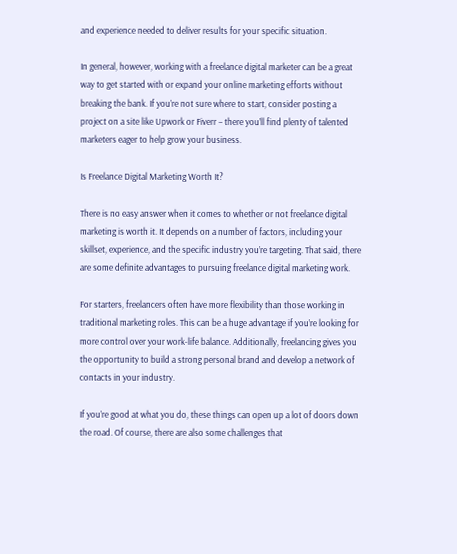and experience needed to deliver results for your specific situation.

In general, however, working with a freelance digital marketer can be a great way to get started with or expand your online marketing efforts without breaking the bank. If you’re not sure where to start, consider posting a project on a site like Upwork or Fiverr – there you’ll find plenty of talented marketers eager to help grow your business.

Is Freelance Digital Marketing Worth It?

There is no easy answer when it comes to whether or not freelance digital marketing is worth it. It depends on a number of factors, including your skillset, experience, and the specific industry you’re targeting. That said, there are some definite advantages to pursuing freelance digital marketing work.

For starters, freelancers often have more flexibility than those working in traditional marketing roles. This can be a huge advantage if you’re looking for more control over your work-life balance. Additionally, freelancing gives you the opportunity to build a strong personal brand and develop a network of contacts in your industry.

If you’re good at what you do, these things can open up a lot of doors down the road. Of course, there are also some challenges that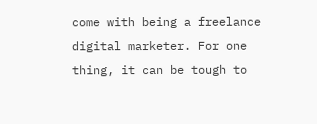come with being a freelance digital marketer. For one thing, it can be tough to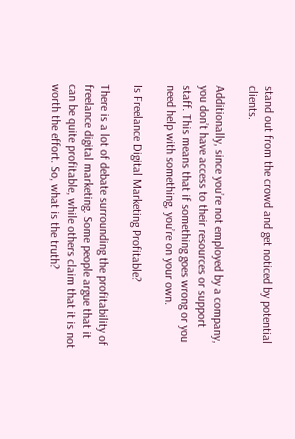stand out from the crowd and get noticed by potential clients.

Additionally, since you’re not employed by a company, you don’t have access to their resources or support staff. This means that if something goes wrong or you need help with something, you’re on your own.

Is Freelance Digital Marketing Profitable?

There is a lot of debate surrounding the profitability of freelance digital marketing. Some people argue that it can be quite profitable, while others claim that it is not worth the effort. So, what is the truth?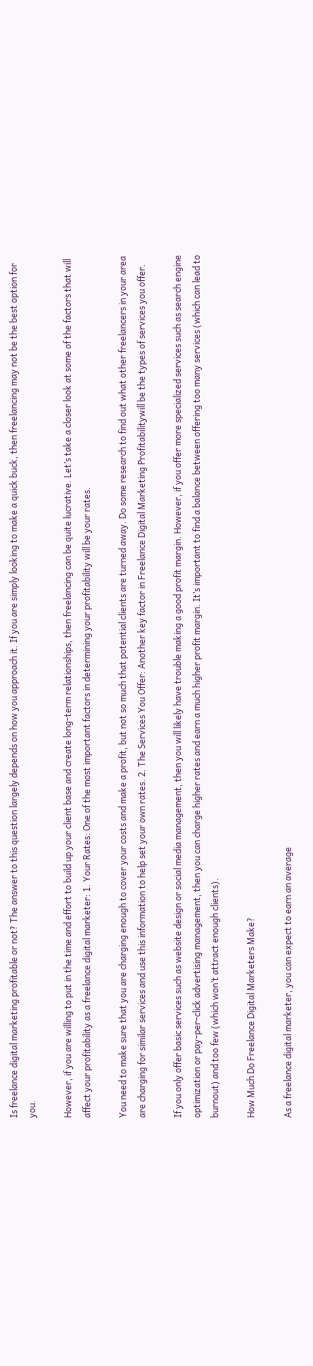Is freelance digital marketing profitable or not? The answer to this question largely depends on how you approach it. If you are simply looking to make a quick buck, then freelancing may not be the best option for you.

However, if you are willing to put in the time and effort to build up your client base and create long-term relationships, then freelancing can be quite lucrative. Let’s take a closer look at some of the factors that will affect your profitability as a freelance digital marketer: 1. Your Rates: One of the most important factors in determining your profitability will be your rates.

You need to make sure that you are charging enough to cover your costs and make a profit, but not so much that potential clients are turned away. Do some research to find out what other freelancers in your area are charging for similar services and use this information to help set your own rates. 2. The Services You Offer: Another key factor in Freelance Digital Marketing Profitabilitywill be the types of services you offer.

If you only offer basic services such as website design or social media management, then you will likely have trouble making a good profit margin. However, if you offer more specialized services such as search engine optimization or pay-per-click advertising management, then you can charge higher rates and earn a much higher profit margin. It’s important to find a balance between offering too many services (which can lead to burnout) and too few (which won’t attract enough clients).

How Much Do Freelance Digital Marketers Make?

As a freelance digital marketer, you can expect to earn an average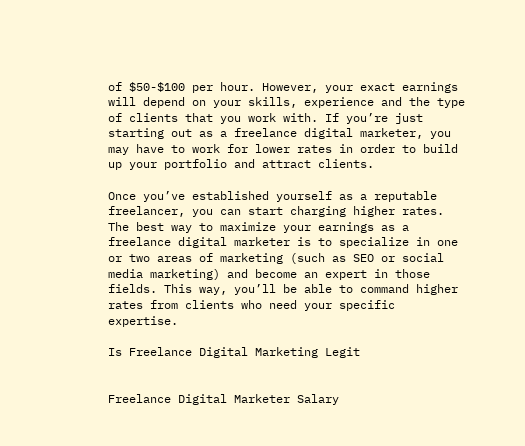of $50-$100 per hour. However, your exact earnings will depend on your skills, experience and the type of clients that you work with. If you’re just starting out as a freelance digital marketer, you may have to work for lower rates in order to build up your portfolio and attract clients.

Once you’ve established yourself as a reputable freelancer, you can start charging higher rates. The best way to maximize your earnings as a freelance digital marketer is to specialize in one or two areas of marketing (such as SEO or social media marketing) and become an expert in those fields. This way, you’ll be able to command higher rates from clients who need your specific expertise.

Is Freelance Digital Marketing Legit


Freelance Digital Marketer Salary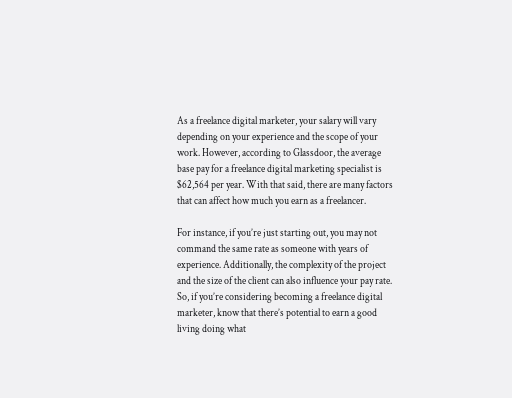As a freelance digital marketer, your salary will vary depending on your experience and the scope of your work. However, according to Glassdoor, the average base pay for a freelance digital marketing specialist is $62,564 per year. With that said, there are many factors that can affect how much you earn as a freelancer.

For instance, if you’re just starting out, you may not command the same rate as someone with years of experience. Additionally, the complexity of the project and the size of the client can also influence your pay rate. So, if you’re considering becoming a freelance digital marketer, know that there’s potential to earn a good living doing what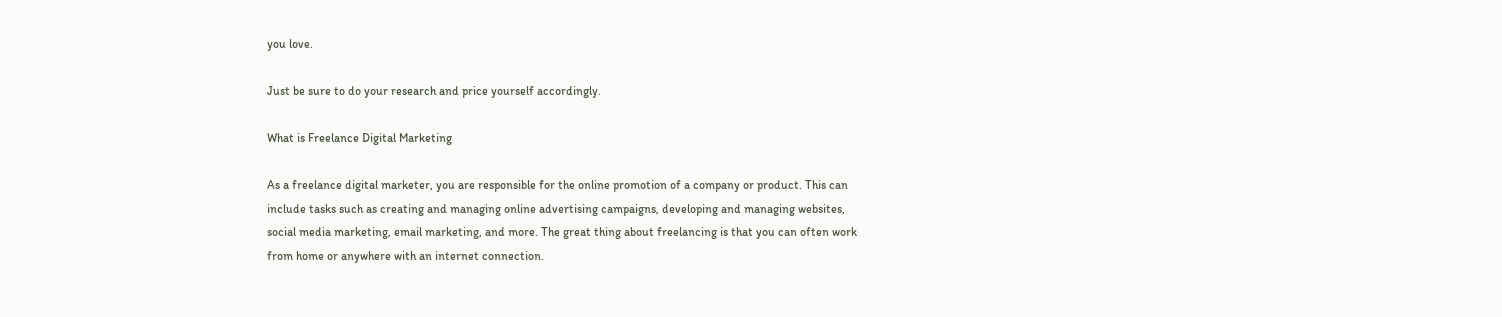you love.

Just be sure to do your research and price yourself accordingly.

What is Freelance Digital Marketing

As a freelance digital marketer, you are responsible for the online promotion of a company or product. This can include tasks such as creating and managing online advertising campaigns, developing and managing websites, social media marketing, email marketing, and more. The great thing about freelancing is that you can often work from home or anywhere with an internet connection.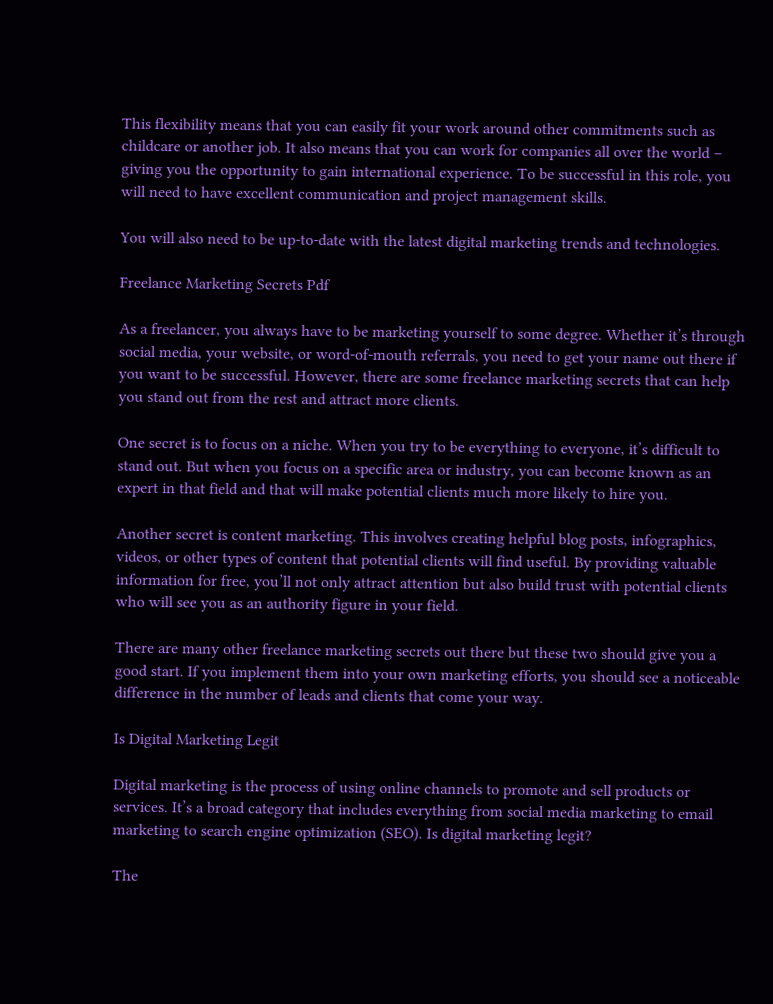This flexibility means that you can easily fit your work around other commitments such as childcare or another job. It also means that you can work for companies all over the world – giving you the opportunity to gain international experience. To be successful in this role, you will need to have excellent communication and project management skills.

You will also need to be up-to-date with the latest digital marketing trends and technologies.

Freelance Marketing Secrets Pdf

As a freelancer, you always have to be marketing yourself to some degree. Whether it’s through social media, your website, or word-of-mouth referrals, you need to get your name out there if you want to be successful. However, there are some freelance marketing secrets that can help you stand out from the rest and attract more clients.

One secret is to focus on a niche. When you try to be everything to everyone, it’s difficult to stand out. But when you focus on a specific area or industry, you can become known as an expert in that field and that will make potential clients much more likely to hire you.

Another secret is content marketing. This involves creating helpful blog posts, infographics, videos, or other types of content that potential clients will find useful. By providing valuable information for free, you’ll not only attract attention but also build trust with potential clients who will see you as an authority figure in your field.

There are many other freelance marketing secrets out there but these two should give you a good start. If you implement them into your own marketing efforts, you should see a noticeable difference in the number of leads and clients that come your way.

Is Digital Marketing Legit

Digital marketing is the process of using online channels to promote and sell products or services. It’s a broad category that includes everything from social media marketing to email marketing to search engine optimization (SEO). Is digital marketing legit?

The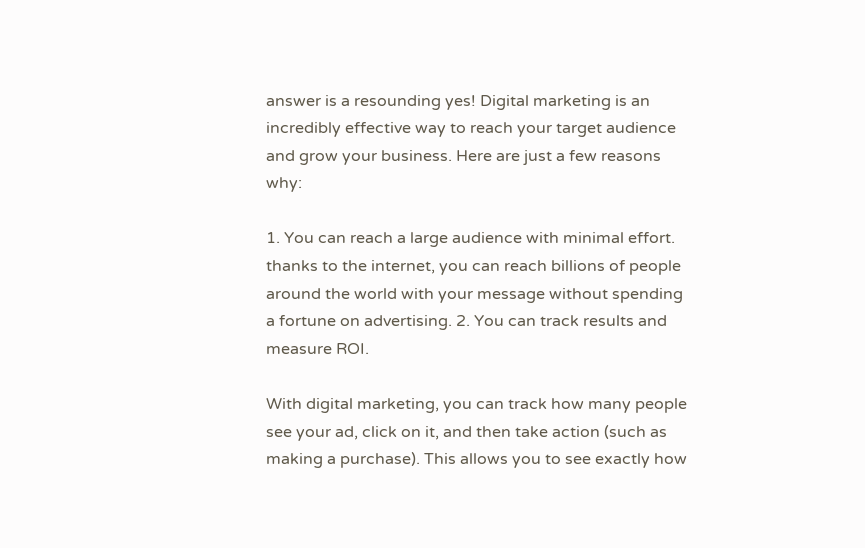answer is a resounding yes! Digital marketing is an incredibly effective way to reach your target audience and grow your business. Here are just a few reasons why:

1. You can reach a large audience with minimal effort. thanks to the internet, you can reach billions of people around the world with your message without spending a fortune on advertising. 2. You can track results and measure ROI.

With digital marketing, you can track how many people see your ad, click on it, and then take action (such as making a purchase). This allows you to see exactly how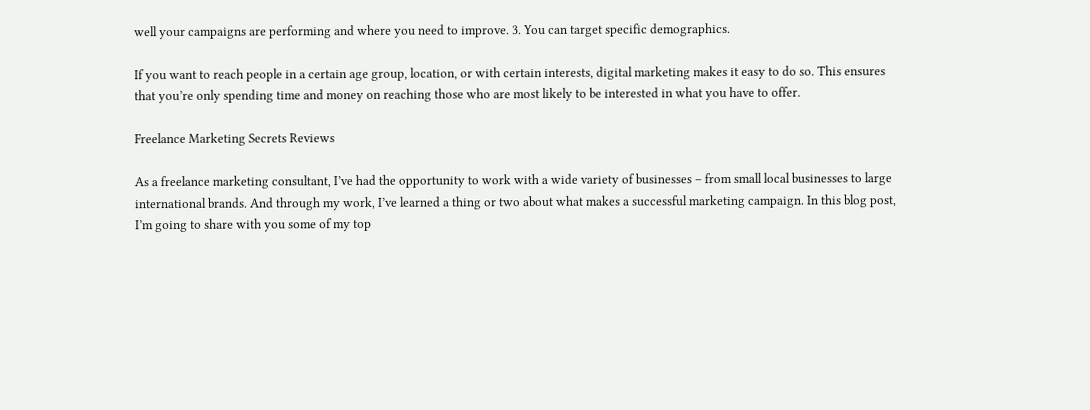well your campaigns are performing and where you need to improve. 3. You can target specific demographics.

If you want to reach people in a certain age group, location, or with certain interests, digital marketing makes it easy to do so. This ensures that you’re only spending time and money on reaching those who are most likely to be interested in what you have to offer.

Freelance Marketing Secrets Reviews

As a freelance marketing consultant, I’ve had the opportunity to work with a wide variety of businesses – from small local businesses to large international brands. And through my work, I’ve learned a thing or two about what makes a successful marketing campaign. In this blog post, I’m going to share with you some of my top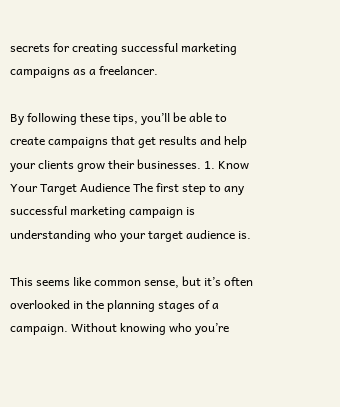secrets for creating successful marketing campaigns as a freelancer.

By following these tips, you’ll be able to create campaigns that get results and help your clients grow their businesses. 1. Know Your Target Audience The first step to any successful marketing campaign is understanding who your target audience is.

This seems like common sense, but it’s often overlooked in the planning stages of a campaign. Without knowing who you’re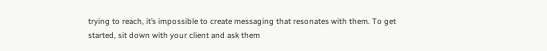trying to reach, it’s impossible to create messaging that resonates with them. To get started, sit down with your client and ask them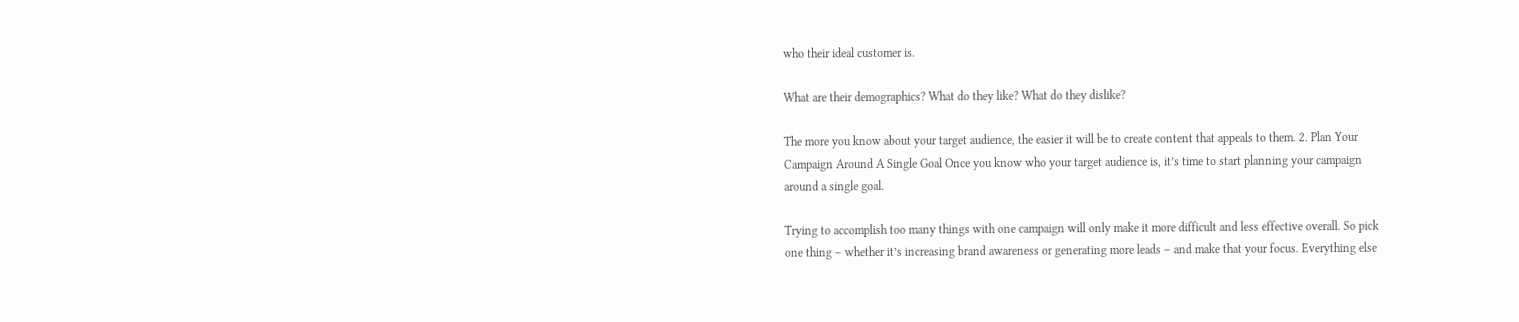who their ideal customer is.

What are their demographics? What do they like? What do they dislike?

The more you know about your target audience, the easier it will be to create content that appeals to them. 2. Plan Your Campaign Around A Single Goal Once you know who your target audience is, it’s time to start planning your campaign around a single goal.

Trying to accomplish too many things with one campaign will only make it more difficult and less effective overall. So pick one thing – whether it’s increasing brand awareness or generating more leads – and make that your focus. Everything else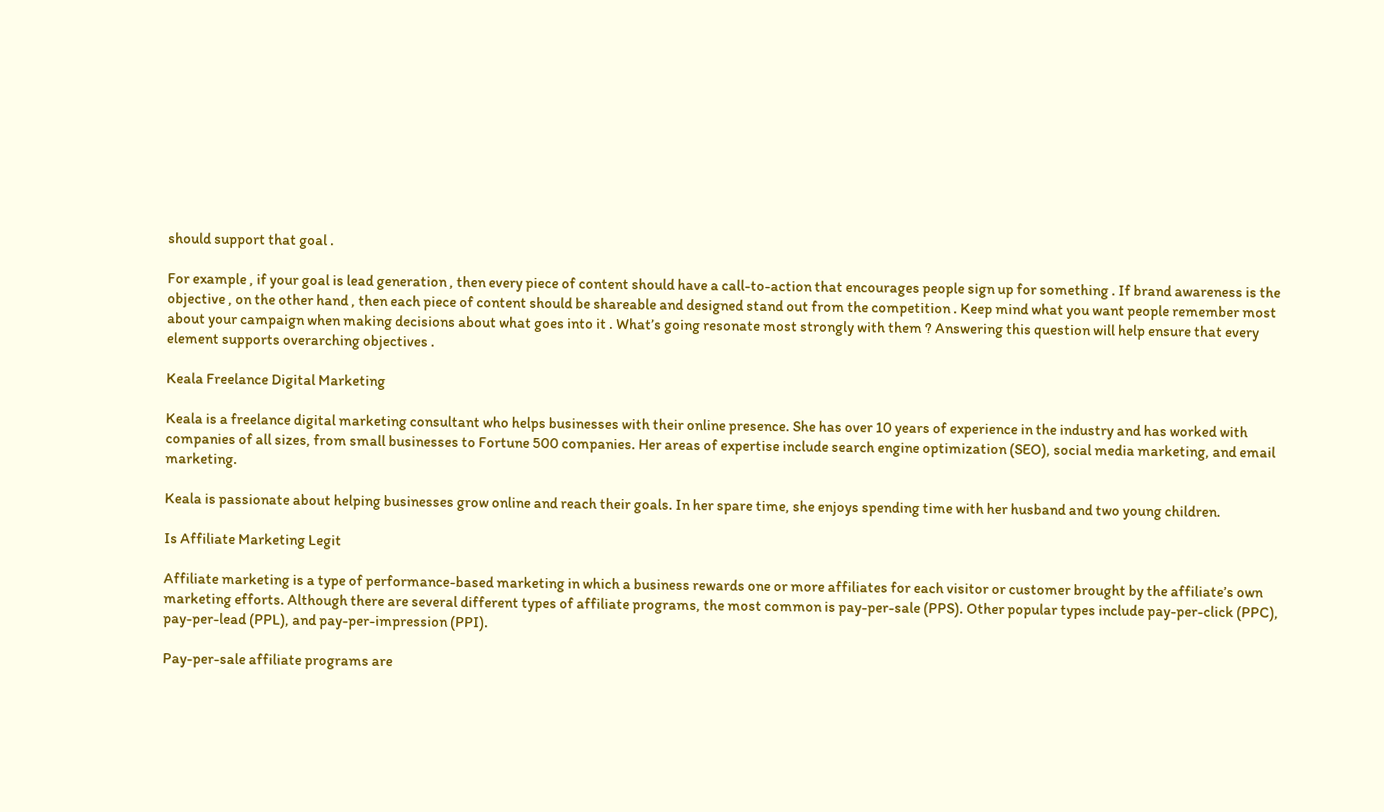should support that goal .

For example , if your goal is lead generation , then every piece of content should have a call-to-action that encourages people sign up for something . If brand awareness is the objective , on the other hand , then each piece of content should be shareable and designed stand out from the competition . Keep mind what you want people remember most about your campaign when making decisions about what goes into it . What’s going resonate most strongly with them ? Answering this question will help ensure that every element supports overarching objectives .

Keala Freelance Digital Marketing

Keala is a freelance digital marketing consultant who helps businesses with their online presence. She has over 10 years of experience in the industry and has worked with companies of all sizes, from small businesses to Fortune 500 companies. Her areas of expertise include search engine optimization (SEO), social media marketing, and email marketing.

Keala is passionate about helping businesses grow online and reach their goals. In her spare time, she enjoys spending time with her husband and two young children.

Is Affiliate Marketing Legit

Affiliate marketing is a type of performance-based marketing in which a business rewards one or more affiliates for each visitor or customer brought by the affiliate’s own marketing efforts. Although there are several different types of affiliate programs, the most common is pay-per-sale (PPS). Other popular types include pay-per-click (PPC), pay-per-lead (PPL), and pay-per-impression (PPI).

Pay-per-sale affiliate programs are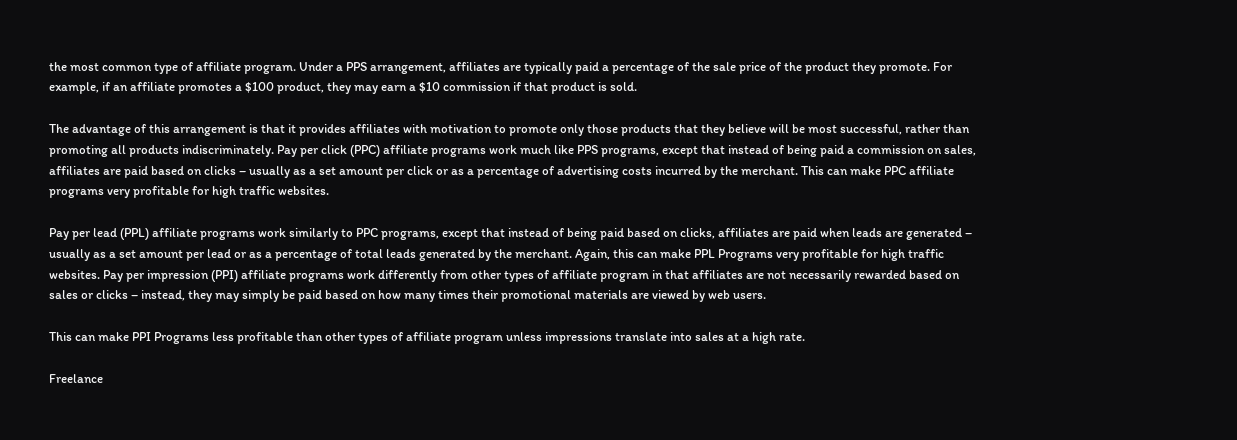the most common type of affiliate program. Under a PPS arrangement, affiliates are typically paid a percentage of the sale price of the product they promote. For example, if an affiliate promotes a $100 product, they may earn a $10 commission if that product is sold.

The advantage of this arrangement is that it provides affiliates with motivation to promote only those products that they believe will be most successful, rather than promoting all products indiscriminately. Pay per click (PPC) affiliate programs work much like PPS programs, except that instead of being paid a commission on sales, affiliates are paid based on clicks – usually as a set amount per click or as a percentage of advertising costs incurred by the merchant. This can make PPC affiliate programs very profitable for high traffic websites.

Pay per lead (PPL) affiliate programs work similarly to PPC programs, except that instead of being paid based on clicks, affiliates are paid when leads are generated – usually as a set amount per lead or as a percentage of total leads generated by the merchant. Again, this can make PPL Programs very profitable for high traffic websites. Pay per impression (PPI) affiliate programs work differently from other types of affiliate program in that affiliates are not necessarily rewarded based on sales or clicks – instead, they may simply be paid based on how many times their promotional materials are viewed by web users.

This can make PPI Programs less profitable than other types of affiliate program unless impressions translate into sales at a high rate.

Freelance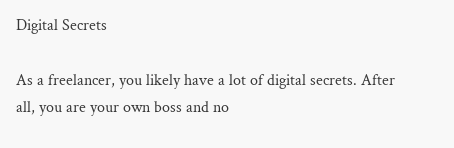Digital Secrets

As a freelancer, you likely have a lot of digital secrets. After all, you are your own boss and no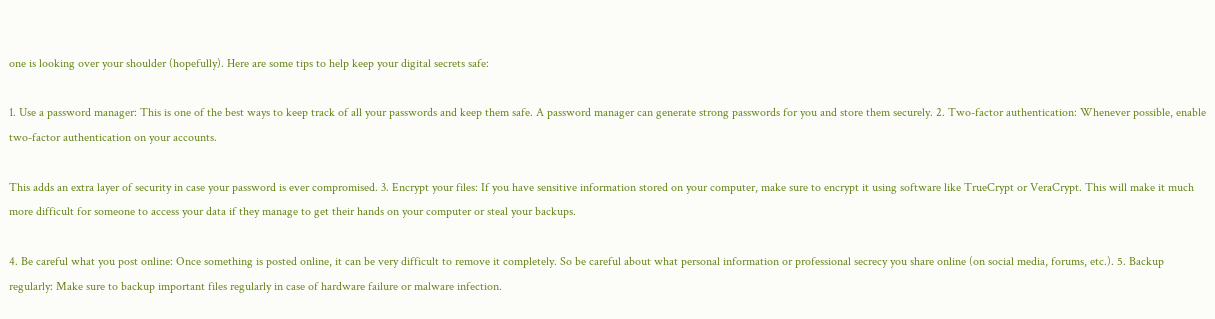one is looking over your shoulder (hopefully). Here are some tips to help keep your digital secrets safe:

1. Use a password manager: This is one of the best ways to keep track of all your passwords and keep them safe. A password manager can generate strong passwords for you and store them securely. 2. Two-factor authentication: Whenever possible, enable two-factor authentication on your accounts.

This adds an extra layer of security in case your password is ever compromised. 3. Encrypt your files: If you have sensitive information stored on your computer, make sure to encrypt it using software like TrueCrypt or VeraCrypt. This will make it much more difficult for someone to access your data if they manage to get their hands on your computer or steal your backups.

4. Be careful what you post online: Once something is posted online, it can be very difficult to remove it completely. So be careful about what personal information or professional secrecy you share online (on social media, forums, etc.). 5. Backup regularly: Make sure to backup important files regularly in case of hardware failure or malware infection.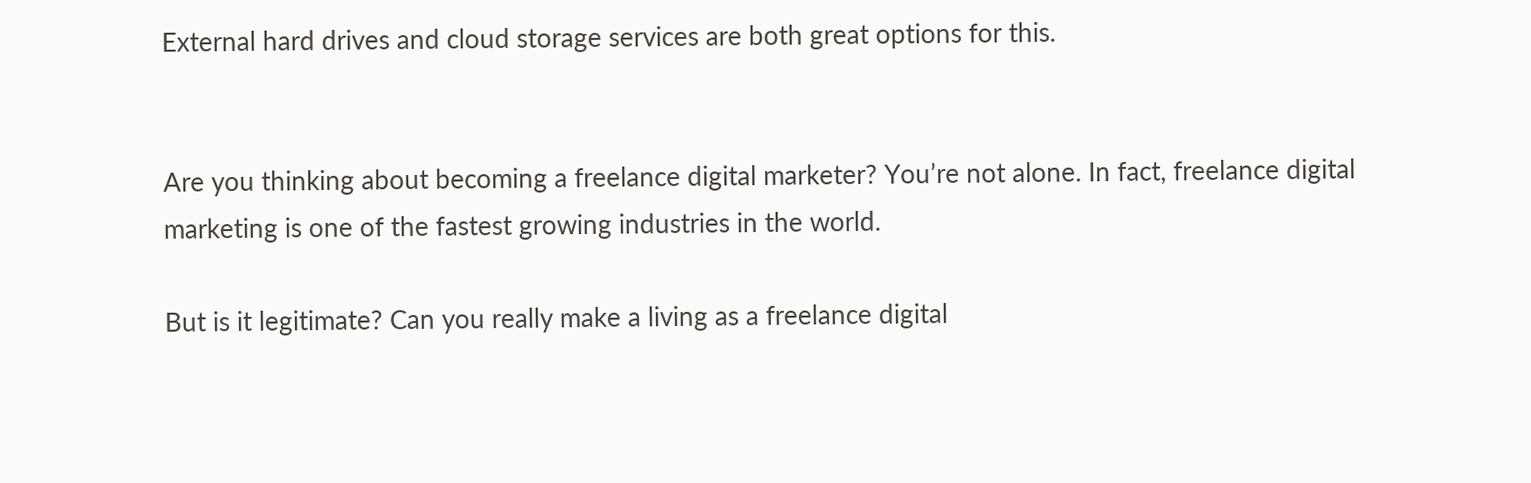External hard drives and cloud storage services are both great options for this.


Are you thinking about becoming a freelance digital marketer? You’re not alone. In fact, freelance digital marketing is one of the fastest growing industries in the world.

But is it legitimate? Can you really make a living as a freelance digital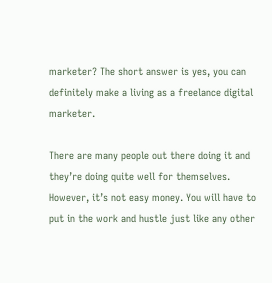marketer? The short answer is yes, you can definitely make a living as a freelance digital marketer.

There are many people out there doing it and they’re doing quite well for themselves. However, it’s not easy money. You will have to put in the work and hustle just like any other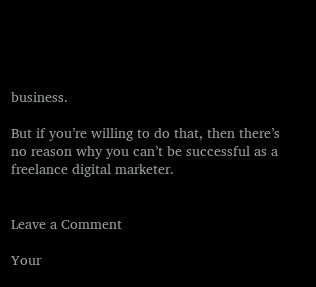business.

But if you’re willing to do that, then there’s no reason why you can’t be successful as a freelance digital marketer.


Leave a Comment

Your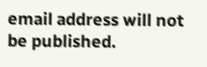email address will not be published.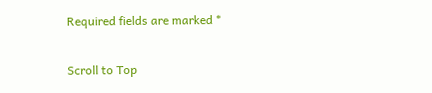Required fields are marked *

Scroll to Top